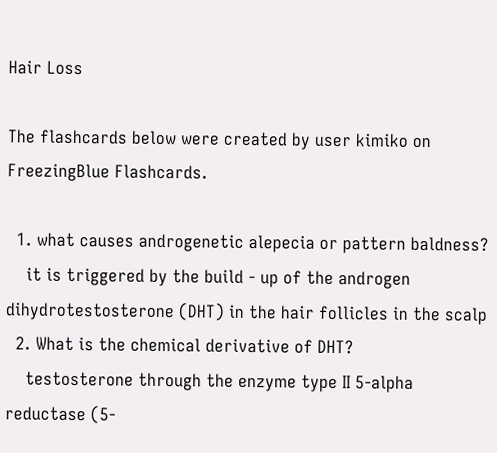Hair Loss

The flashcards below were created by user kimiko on FreezingBlue Flashcards.

  1. what causes androgenetic alepecia or pattern baldness?
    it is triggered by the build - up of the androgen dihydrotestosterone (DHT) in the hair follicles in the scalp
  2. What is the chemical derivative of DHT?
    testosterone through the enzyme type II 5-alpha reductase (5-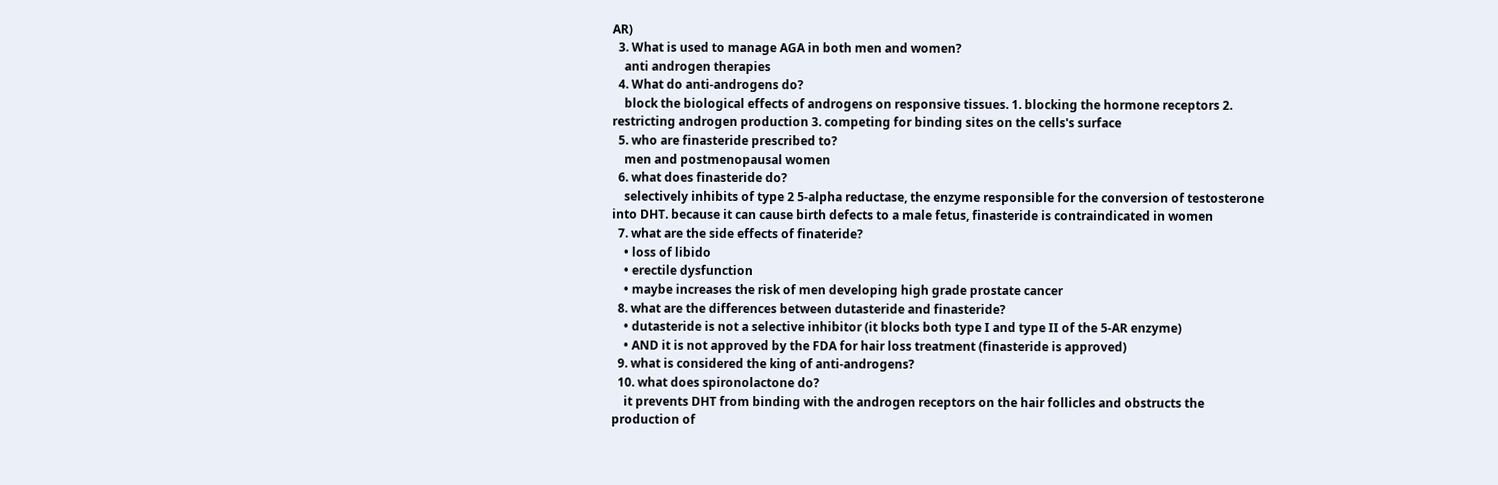AR)
  3. What is used to manage AGA in both men and women?
    anti androgen therapies
  4. What do anti-androgens do?
    block the biological effects of androgens on responsive tissues. 1. blocking the hormone receptors 2. restricting androgen production 3. competing for binding sites on the cells's surface
  5. who are finasteride prescribed to?
    men and postmenopausal women
  6. what does finasteride do?
    selectively inhibits of type 2 5-alpha reductase, the enzyme responsible for the conversion of testosterone into DHT. because it can cause birth defects to a male fetus, finasteride is contraindicated in women
  7. what are the side effects of finateride?
    • loss of libido
    • erectile dysfunction
    • maybe increases the risk of men developing high grade prostate cancer
  8. what are the differences between dutasteride and finasteride?
    • dutasteride is not a selective inhibitor (it blocks both type I and type II of the 5-AR enzyme)
    • AND it is not approved by the FDA for hair loss treatment (finasteride is approved)
  9. what is considered the king of anti-androgens?
  10. what does spironolactone do?
    it prevents DHT from binding with the androgen receptors on the hair follicles and obstructs the production of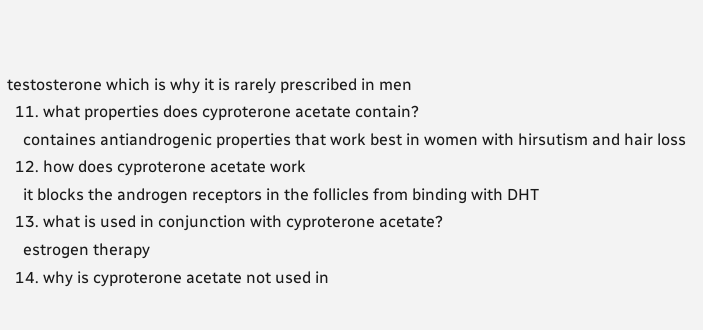testosterone which is why it is rarely prescribed in men
  11. what properties does cyproterone acetate contain?
    containes antiandrogenic properties that work best in women with hirsutism and hair loss
  12. how does cyproterone acetate work
    it blocks the androgen receptors in the follicles from binding with DHT
  13. what is used in conjunction with cyproterone acetate?
    estrogen therapy
  14. why is cyproterone acetate not used in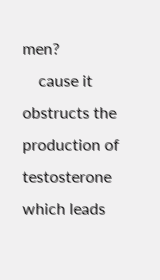men?
    cause it obstructs the production of testosterone which leads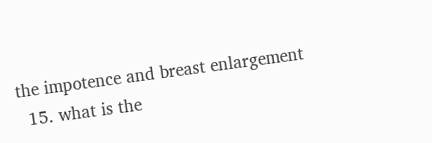the impotence and breast enlargement
  15. what is the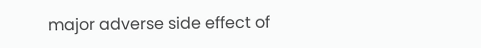major adverse side effect of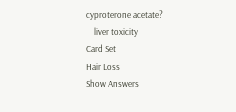cyproterone acetate?
    liver toxicity
Card Set
Hair Loss
Show Answers